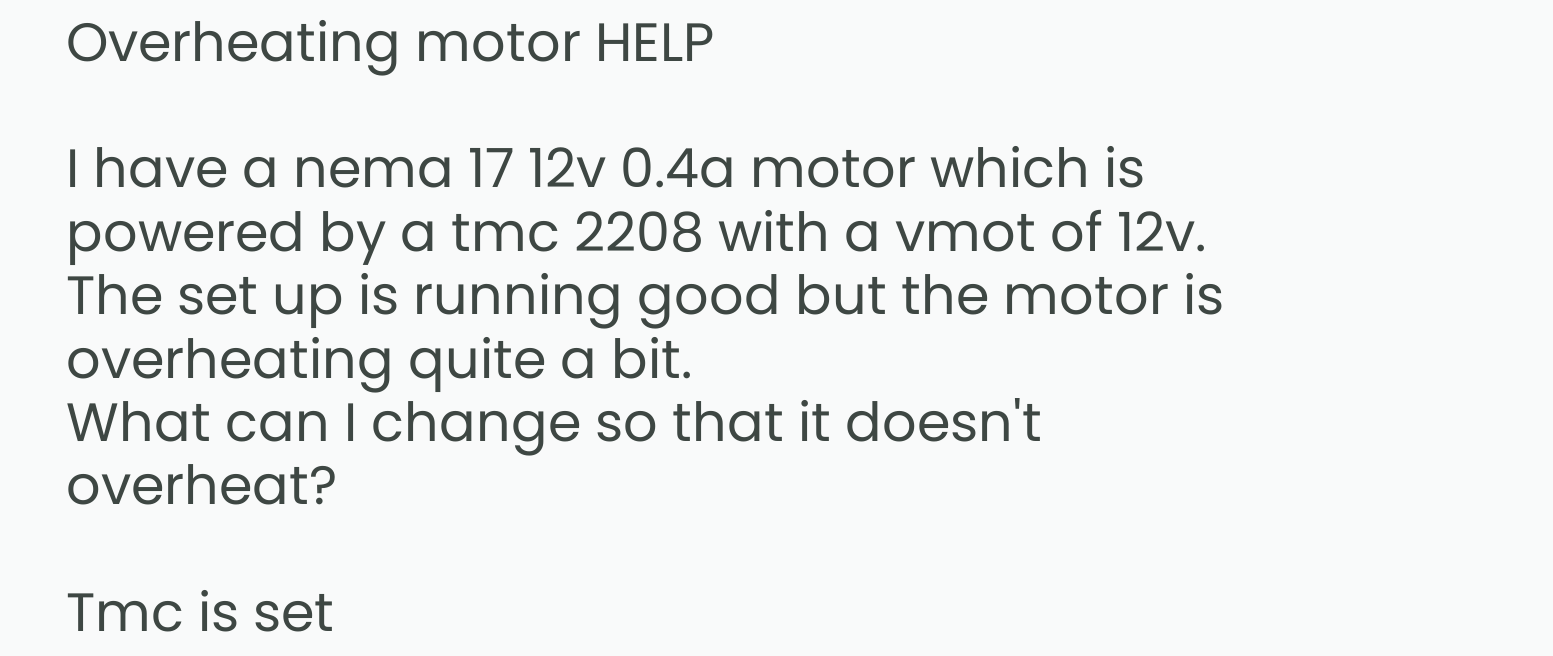Overheating motor HELP

I have a nema 17 12v 0.4a motor which is powered by a tmc 2208 with a vmot of 12v.
The set up is running good but the motor is overheating quite a bit.
What can I change so that it doesn't overheat?

Tmc is set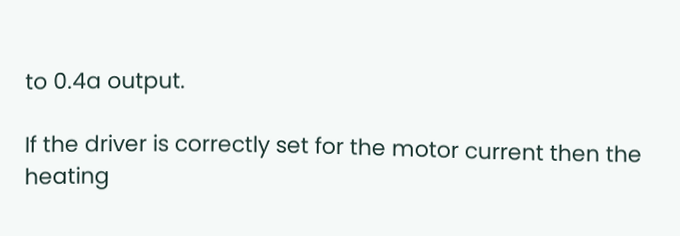to 0.4a output.

If the driver is correctly set for the motor current then the heating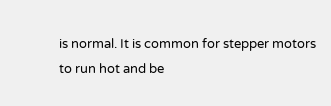is normal. It is common for stepper motors to run hot and be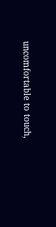uncomfortable to touch,